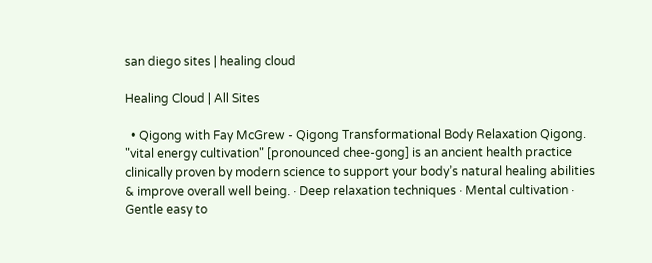san diego sites | healing cloud

Healing Cloud | All Sites

  • Qigong with Fay McGrew - Qigong Transformational Body Relaxation Qigong. "vital energy cultivation" [pronounced chee-gong] is an ancient health practice clinically proven by modern science to support your body’s natural healing abilities & improve overall well being. · Deep relaxation techniques · Mental cultivation · Gentle easy to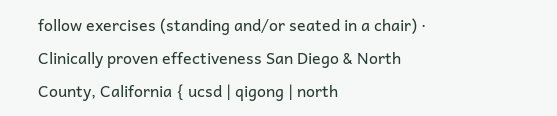follow exercises (standing and/or seated in a chair) · Clinically proven effectiveness San Diego & North County, California { ucsd | qigong | north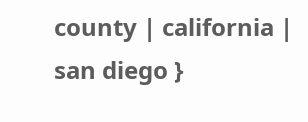county | california | san diego }